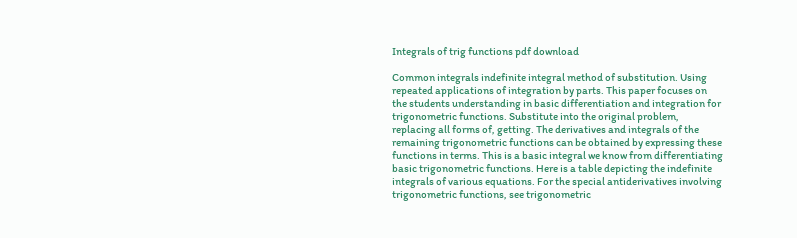Integrals of trig functions pdf download

Common integrals indefinite integral method of substitution. Using repeated applications of integration by parts. This paper focuses on the students understanding in basic differentiation and integration for trigonometric functions. Substitute into the original problem, replacing all forms of, getting. The derivatives and integrals of the remaining trigonometric functions can be obtained by expressing these functions in terms. This is a basic integral we know from differentiating basic trigonometric functions. Here is a table depicting the indefinite integrals of various equations. For the special antiderivatives involving trigonometric functions, see trigonometric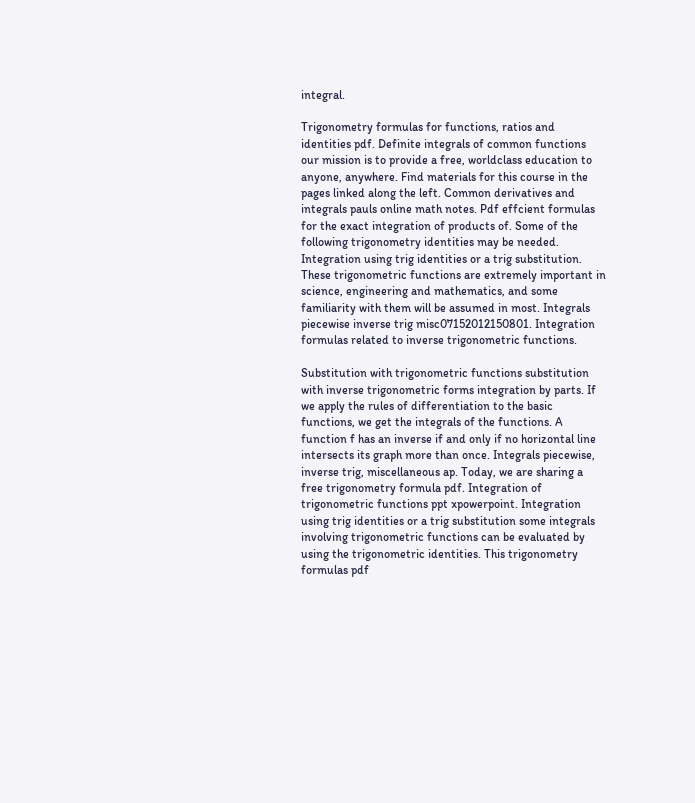integral.

Trigonometry formulas for functions, ratios and identities pdf. Definite integrals of common functions our mission is to provide a free, worldclass education to anyone, anywhere. Find materials for this course in the pages linked along the left. Common derivatives and integrals pauls online math notes. Pdf effcient formulas for the exact integration of products of. Some of the following trigonometry identities may be needed. Integration using trig identities or a trig substitution. These trigonometric functions are extremely important in science, engineering and mathematics, and some familiarity with them will be assumed in most. Integrals piecewise inverse trig misc07152012150801. Integration formulas related to inverse trigonometric functions.

Substitution with trigonometric functions substitution with inverse trigonometric forms integration by parts. If we apply the rules of differentiation to the basic functions, we get the integrals of the functions. A function f has an inverse if and only if no horizontal line intersects its graph more than once. Integrals piecewise, inverse trig, miscellaneous ap. Today, we are sharing a free trigonometry formula pdf. Integration of trigonometric functions ppt xpowerpoint. Integration using trig identities or a trig substitution some integrals involving trigonometric functions can be evaluated by using the trigonometric identities. This trigonometry formulas pdf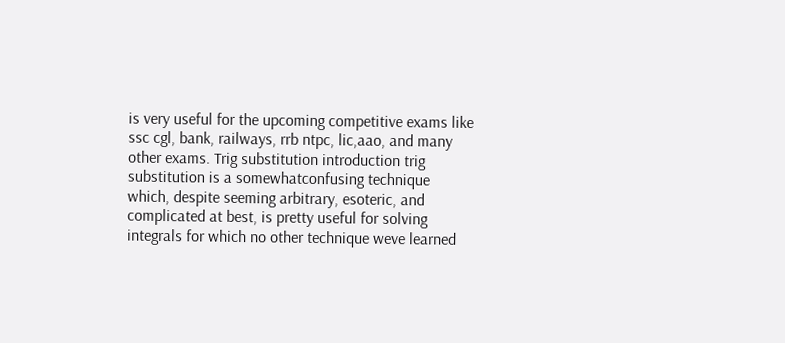is very useful for the upcoming competitive exams like ssc cgl, bank, railways, rrb ntpc, lic,aao, and many other exams. Trig substitution introduction trig substitution is a somewhatconfusing technique which, despite seeming arbitrary, esoteric, and complicated at best, is pretty useful for solving integrals for which no other technique weve learned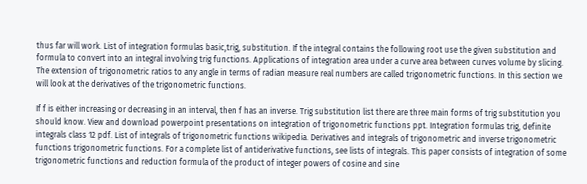thus far will work. List of integration formulas basic,trig, substitution. If the integral contains the following root use the given substitution and formula to convert into an integral involving trig functions. Applications of integration area under a curve area between curves volume by slicing. The extension of trigonometric ratios to any angle in terms of radian measure real numbers are called trigonometric functions. In this section we will look at the derivatives of the trigonometric functions.

If f is either increasing or decreasing in an interval, then f has an inverse. Trig substitution list there are three main forms of trig substitution you should know. View and download powerpoint presentations on integration of trigonometric functions ppt. Integration formulas trig, definite integrals class 12 pdf. List of integrals of trigonometric functions wikipedia. Derivatives and integrals of trigonometric and inverse trigonometric functions trigonometric functions. For a complete list of antiderivative functions, see lists of integrals. This paper consists of integration of some trigonometric functions and reduction formula of the product of integer powers of cosine and sine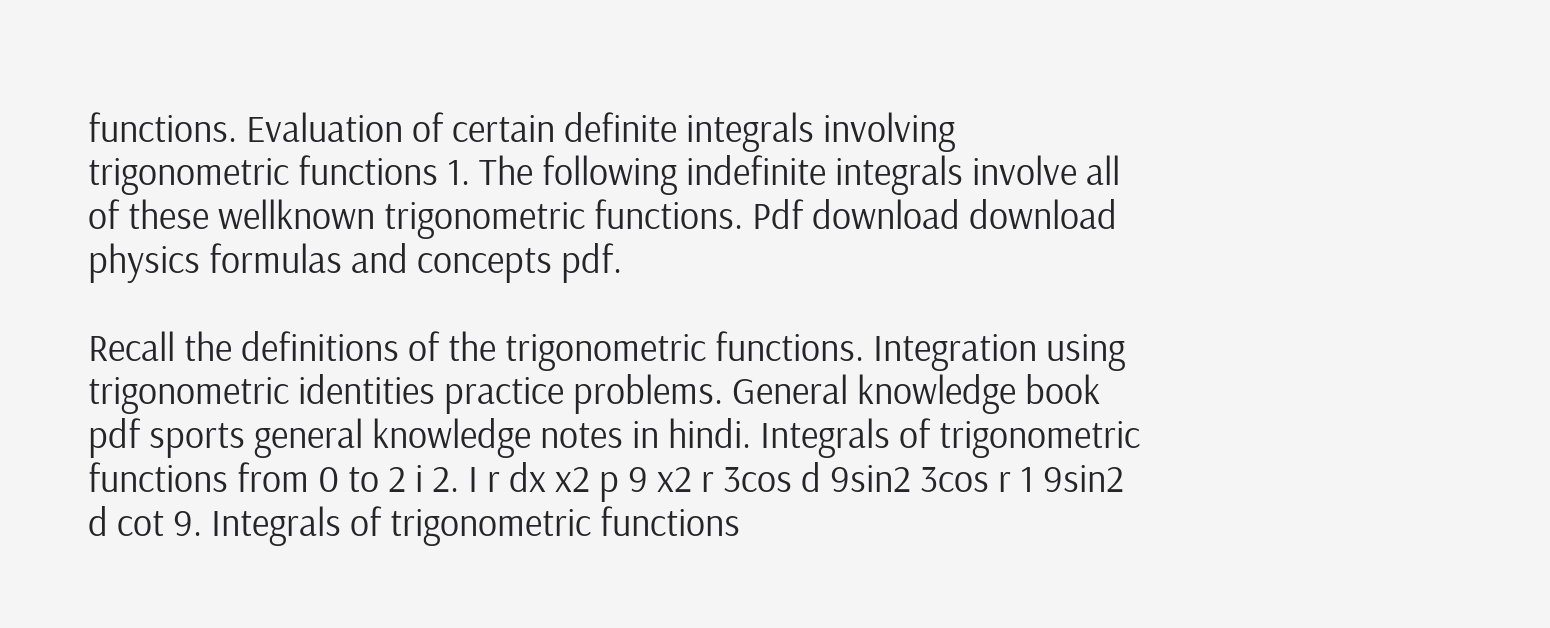functions. Evaluation of certain definite integrals involving trigonometric functions 1. The following indefinite integrals involve all of these wellknown trigonometric functions. Pdf download download physics formulas and concepts pdf.

Recall the definitions of the trigonometric functions. Integration using trigonometric identities practice problems. General knowledge book pdf sports general knowledge notes in hindi. Integrals of trigonometric functions from 0 to 2 i 2. I r dx x2 p 9 x2 r 3cos d 9sin2 3cos r 1 9sin2 d cot 9. Integrals of trigonometric functions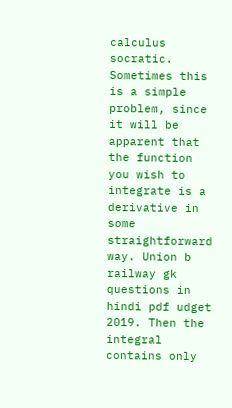calculus socratic. Sometimes this is a simple problem, since it will be apparent that the function you wish to integrate is a derivative in some straightforward way. Union b railway gk questions in hindi pdf udget 2019. Then the integral contains only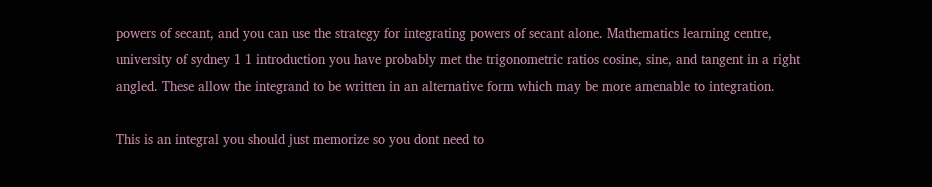powers of secant, and you can use the strategy for integrating powers of secant alone. Mathematics learning centre, university of sydney 1 1 introduction you have probably met the trigonometric ratios cosine, sine, and tangent in a right angled. These allow the integrand to be written in an alternative form which may be more amenable to integration.

This is an integral you should just memorize so you dont need to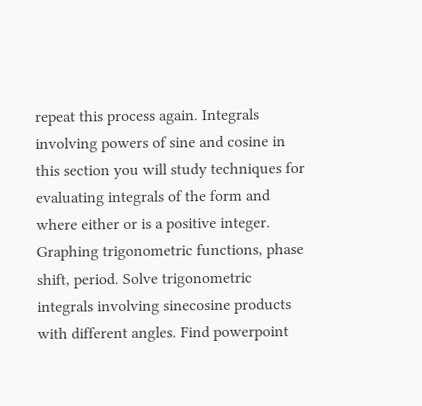repeat this process again. Integrals involving powers of sine and cosine in this section you will study techniques for evaluating integrals of the form and where either or is a positive integer. Graphing trigonometric functions, phase shift, period. Solve trigonometric integrals involving sinecosine products with different angles. Find powerpoint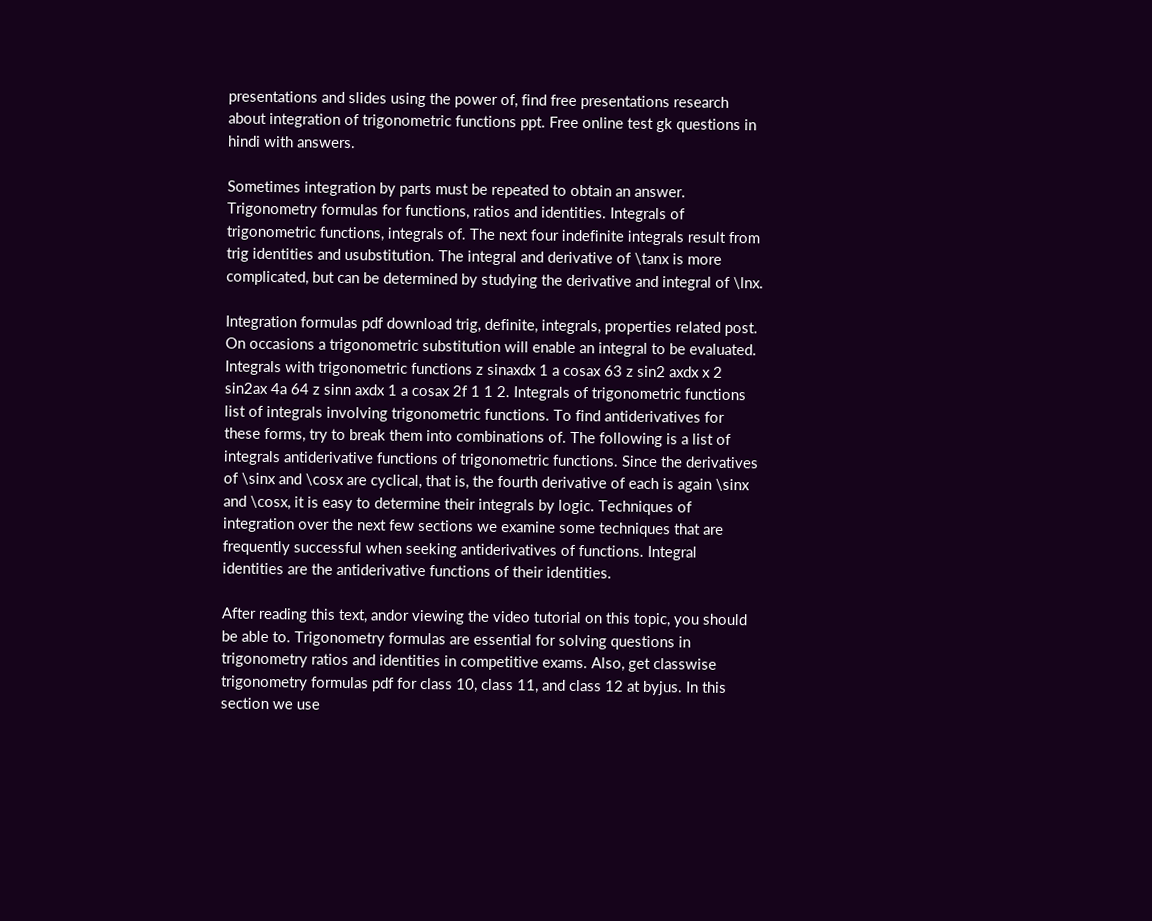presentations and slides using the power of, find free presentations research about integration of trigonometric functions ppt. Free online test gk questions in hindi with answers.

Sometimes integration by parts must be repeated to obtain an answer. Trigonometry formulas for functions, ratios and identities. Integrals of trigonometric functions, integrals of. The next four indefinite integrals result from trig identities and usubstitution. The integral and derivative of \tanx is more complicated, but can be determined by studying the derivative and integral of \lnx.

Integration formulas pdf download trig, definite, integrals, properties related post. On occasions a trigonometric substitution will enable an integral to be evaluated. Integrals with trigonometric functions z sinaxdx 1 a cosax 63 z sin2 axdx x 2 sin2ax 4a 64 z sinn axdx 1 a cosax 2f 1 1 2. Integrals of trigonometric functions list of integrals involving trigonometric functions. To find antiderivatives for these forms, try to break them into combinations of. The following is a list of integrals antiderivative functions of trigonometric functions. Since the derivatives of \sinx and \cosx are cyclical, that is, the fourth derivative of each is again \sinx and \cosx, it is easy to determine their integrals by logic. Techniques of integration over the next few sections we examine some techniques that are frequently successful when seeking antiderivatives of functions. Integral identities are the antiderivative functions of their identities.

After reading this text, andor viewing the video tutorial on this topic, you should be able to. Trigonometry formulas are essential for solving questions in trigonometry ratios and identities in competitive exams. Also, get classwise trigonometry formulas pdf for class 10, class 11, and class 12 at byjus. In this section we use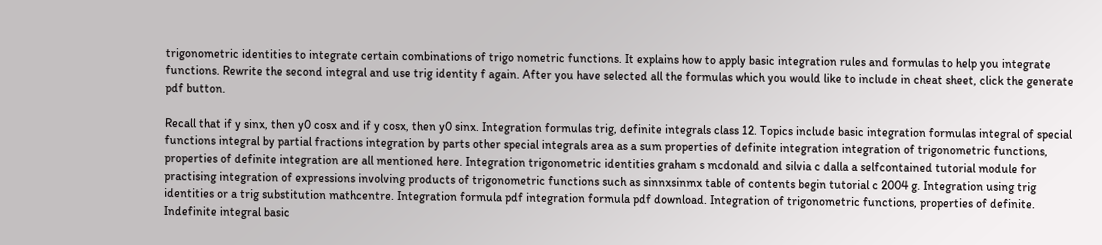trigonometric identities to integrate certain combinations of trigo nometric functions. It explains how to apply basic integration rules and formulas to help you integrate functions. Rewrite the second integral and use trig identity f again. After you have selected all the formulas which you would like to include in cheat sheet, click the generate pdf button.

Recall that if y sinx, then y0 cosx and if y cosx, then y0 sinx. Integration formulas trig, definite integrals class 12. Topics include basic integration formulas integral of special functions integral by partial fractions integration by parts other special integrals area as a sum properties of definite integration integration of trigonometric functions, properties of definite integration are all mentioned here. Integration trigonometric identities graham s mcdonald and silvia c dalla a selfcontained tutorial module for practising integration of expressions involving products of trigonometric functions such as sinnxsinmx table of contents begin tutorial c 2004 g. Integration using trig identities or a trig substitution mathcentre. Integration formula pdf integration formula pdf download. Integration of trigonometric functions, properties of definite. Indefinite integral basic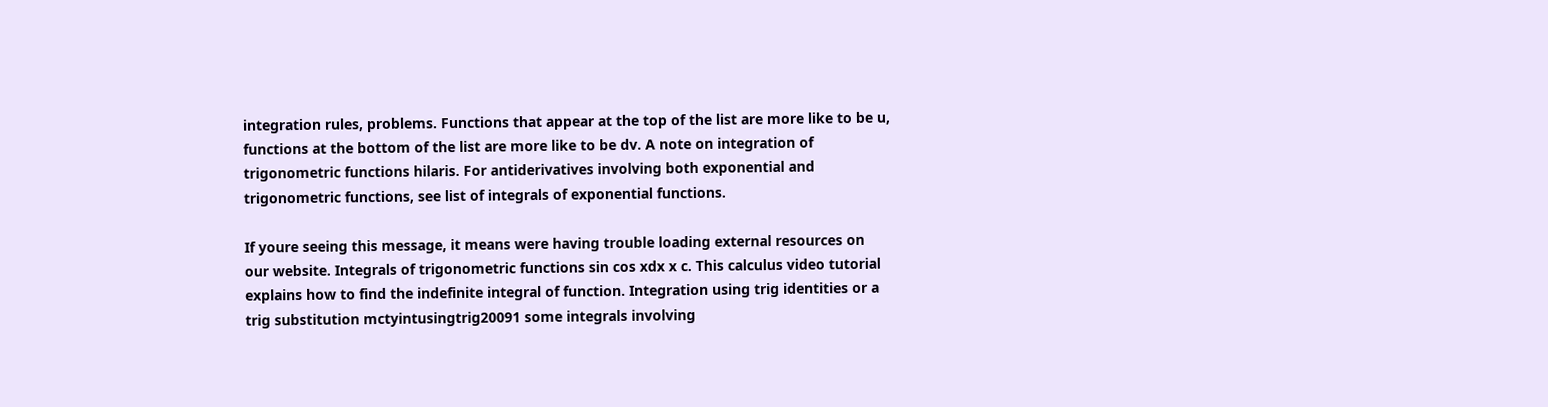integration rules, problems. Functions that appear at the top of the list are more like to be u, functions at the bottom of the list are more like to be dv. A note on integration of trigonometric functions hilaris. For antiderivatives involving both exponential and trigonometric functions, see list of integrals of exponential functions.

If youre seeing this message, it means were having trouble loading external resources on our website. Integrals of trigonometric functions sin cos xdx x c. This calculus video tutorial explains how to find the indefinite integral of function. Integration using trig identities or a trig substitution mctyintusingtrig20091 some integrals involving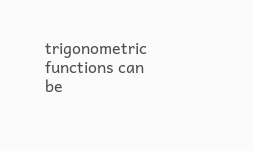trigonometric functions can be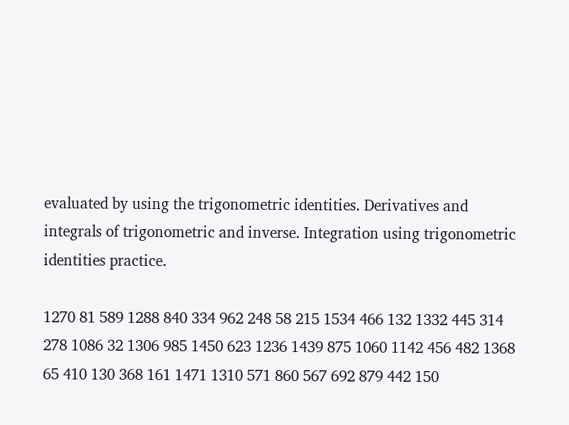evaluated by using the trigonometric identities. Derivatives and integrals of trigonometric and inverse. Integration using trigonometric identities practice.

1270 81 589 1288 840 334 962 248 58 215 1534 466 132 1332 445 314 278 1086 32 1306 985 1450 623 1236 1439 875 1060 1142 456 482 1368 65 410 130 368 161 1471 1310 571 860 567 692 879 442 150